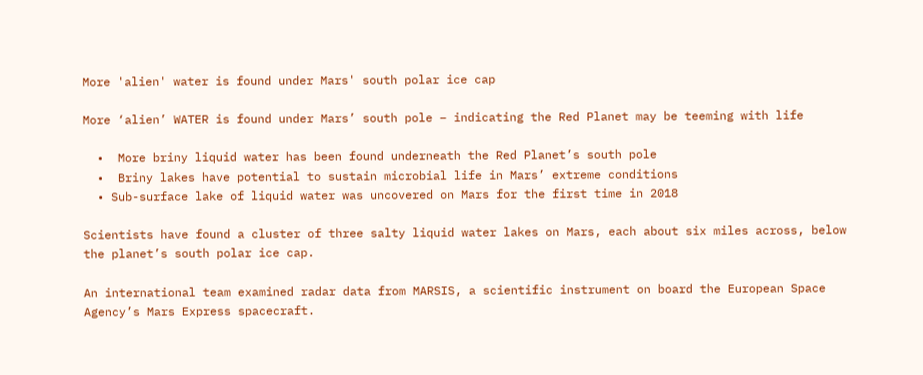More 'alien' water is found under Mars' south polar ice cap

More ‘alien’ WATER is found under Mars’ south pole – indicating the Red Planet may be teeming with life

  •  More briny liquid water has been found underneath the Red Planet’s south pole
  •  Briny lakes have potential to sustain microbial life in Mars’ extreme conditions
  • Sub-surface lake of liquid water was uncovered on Mars for the first time in 2018

Scientists have found a cluster of three salty liquid water lakes on Mars, each about six miles across, below the planet’s south polar ice cap.

An international team examined radar data from MARSIS, a scientific instrument on board the European Space Agency’s Mars Express spacecraft.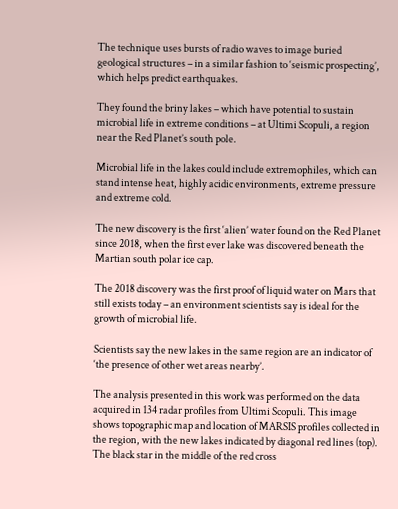The technique uses bursts of radio waves to image buried geological structures – in a similar fashion to ‘seismic prospecting’, which helps predict earthquakes.

They found the briny lakes – which have potential to sustain microbial life in extreme conditions – at Ultimi Scopuli, a region near the Red Planet’s south pole.

Microbial life in the lakes could include extremophiles, which can stand intense heat, highly acidic environments, extreme pressure and extreme cold.

The new discovery is the first ‘alien’ water found on the Red Planet since 2018, when the first ever lake was discovered beneath the Martian south polar ice cap.

The 2018 discovery was the first proof of liquid water on Mars that still exists today – an environment scientists say is ideal for the growth of microbial life.

Scientists say the new lakes in the same region are an indicator of ‘the presence of other wet areas nearby’.

The analysis presented in this work was performed on the data acquired in 134 radar profiles from Ultimi Scopuli. This image shows topographic map and location of MARSIS profiles collected in the region, with the new lakes indicated by diagonal red lines (top). The black star in the middle of the red cross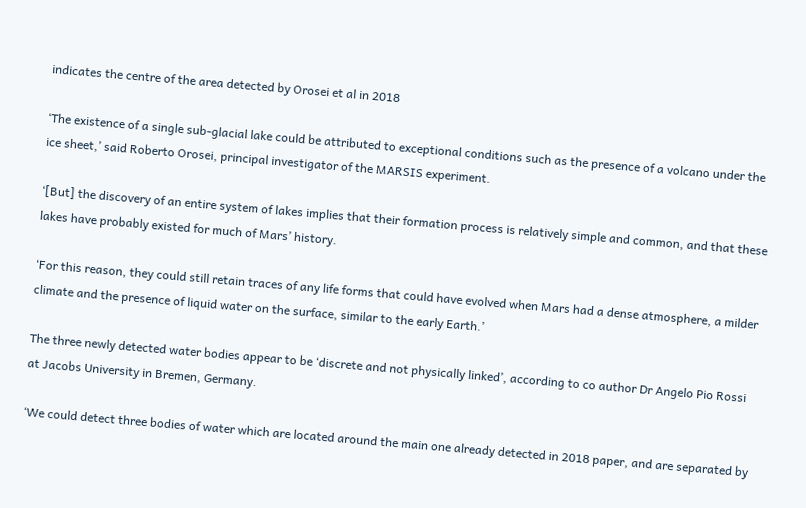indicates the centre of the area detected by Orosei et al in 2018

‘The existence of a single sub-glacial lake could be attributed to exceptional conditions such as the presence of a volcano under the ice sheet,’ said Roberto Orosei, principal investigator of the MARSIS experiment.

‘[But] the discovery of an entire system of lakes implies that their formation process is relatively simple and common, and that these lakes have probably existed for much of Mars’ history.

‘For this reason, they could still retain traces of any life forms that could have evolved when Mars had a dense atmosphere, a milder climate and the presence of liquid water on the surface, similar to the early Earth.’

The three newly detected water bodies appear to be ‘discrete and not physically linked’, according to co author Dr Angelo Pio Rossi at Jacobs University in Bremen, Germany.

‘We could detect three bodies of water which are located around the main one already detected in 2018 paper, and are separated by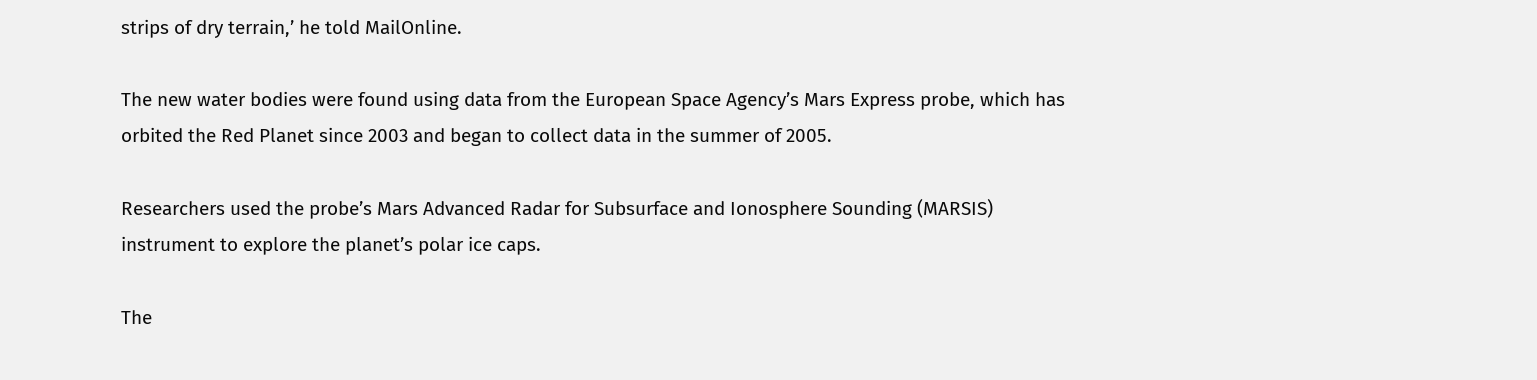strips of dry terrain,’ he told MailOnline.

The new water bodies were found using data from the European Space Agency’s Mars Express probe, which has orbited the Red Planet since 2003 and began to collect data in the summer of 2005.

Researchers used the probe’s Mars Advanced Radar for Subsurface and Ionosphere Sounding (MARSIS) instrument to explore the planet’s polar ice caps.

The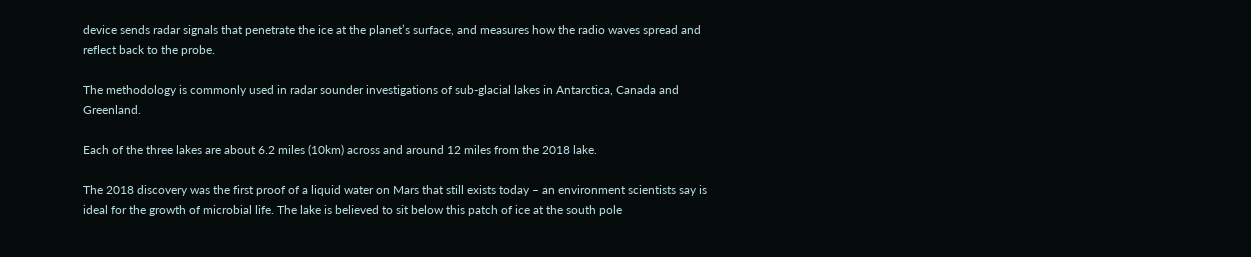device sends radar signals that penetrate the ice at the planet’s surface, and measures how the radio waves spread and reflect back to the probe.

The methodology is commonly used in radar sounder investigations of sub-glacial lakes in Antarctica, Canada and Greenland.

Each of the three lakes are about 6.2 miles (10km) across and around 12 miles from the 2018 lake.

The 2018 discovery was the first proof of a liquid water on Mars that still exists today – an environment scientists say is ideal for the growth of microbial life. The lake is believed to sit below this patch of ice at the south pole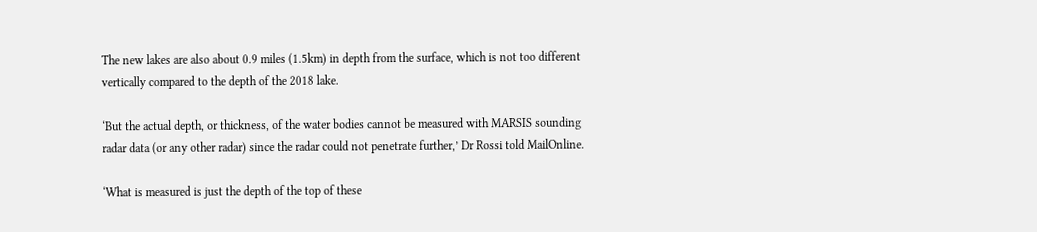The new lakes are also about 0.9 miles (1.5km) in depth from the surface, which is not too different vertically compared to the depth of the 2018 lake.

‘But the actual depth, or thickness, of the water bodies cannot be measured with MARSIS sounding radar data (or any other radar) since the radar could not penetrate further,’ Dr Rossi told MailOnline.

‘What is measured is just the depth of the top of these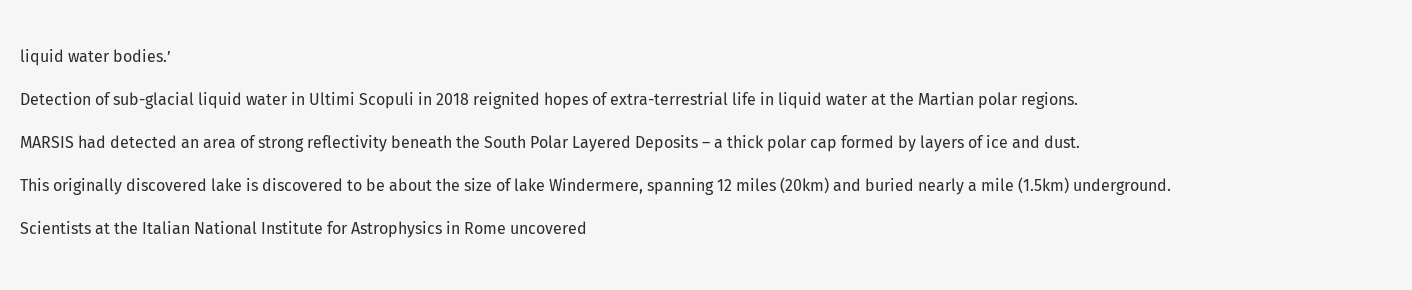liquid water bodies.’

Detection of sub-glacial liquid water in Ultimi Scopuli in 2018 reignited hopes of extra-terrestrial life in liquid water at the Martian polar regions.

MARSIS had detected an area of strong reflectivity beneath the South Polar Layered Deposits – a thick polar cap formed by layers of ice and dust.

This originally discovered lake is discovered to be about the size of lake Windermere, spanning 12 miles (20km) and buried nearly a mile (1.5km) underground.

Scientists at the Italian National Institute for Astrophysics in Rome uncovered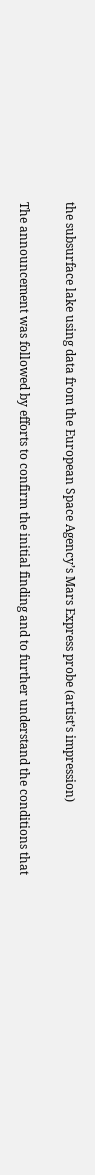the subsurface lake using data from the European Space Agency’s Mars Express probe (artist’s impression)

The announcement was followed by efforts to confirm the initial finding and to further understand the conditions that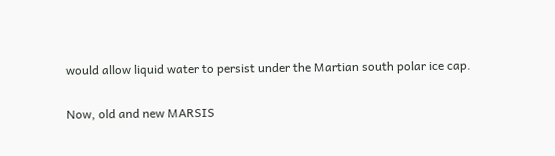would allow liquid water to persist under the Martian south polar ice cap.

Now, old and new MARSIS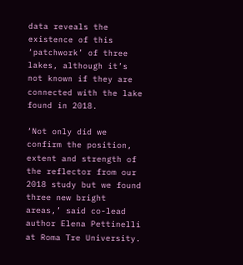data reveals the existence of this ‘patchwork’ of three lakes, although it’s not known if they are connected with the lake found in 2018.

‘Not only did we confirm the position, extent and strength of the reflector from our 2018 study but we found three new bright areas,’ said co-lead author Elena Pettinelli at Roma Tre University.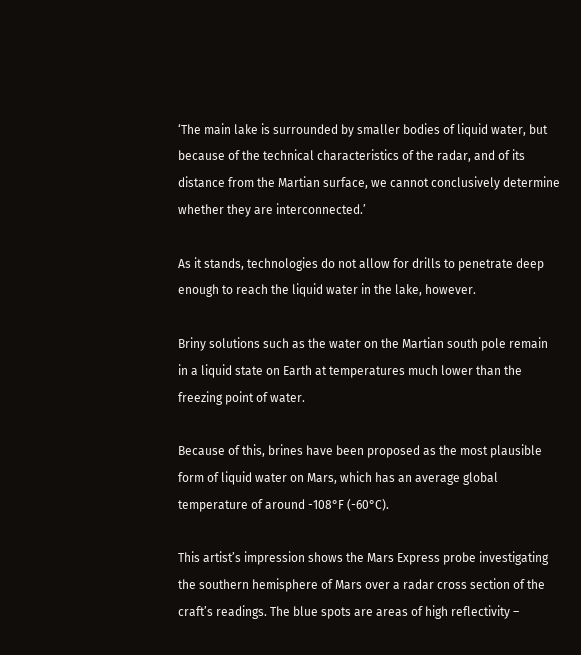‘The main lake is surrounded by smaller bodies of liquid water, but because of the technical characteristics of the radar, and of its distance from the Martian surface, we cannot conclusively determine whether they are interconnected.’

As it stands, technologies do not allow for drills to penetrate deep enough to reach the liquid water in the lake, however.

Briny solutions such as the water on the Martian south pole remain in a liquid state on Earth at temperatures much lower than the freezing point of water.

Because of this, brines have been proposed as the most plausible form of liquid water on Mars, which has an average global temperature of around -108°F (-60°C).

This artist’s impression shows the Mars Express probe investigating the southern hemisphere of Mars over a radar cross section of the craft’s readings. The blue spots are areas of high reflectivity –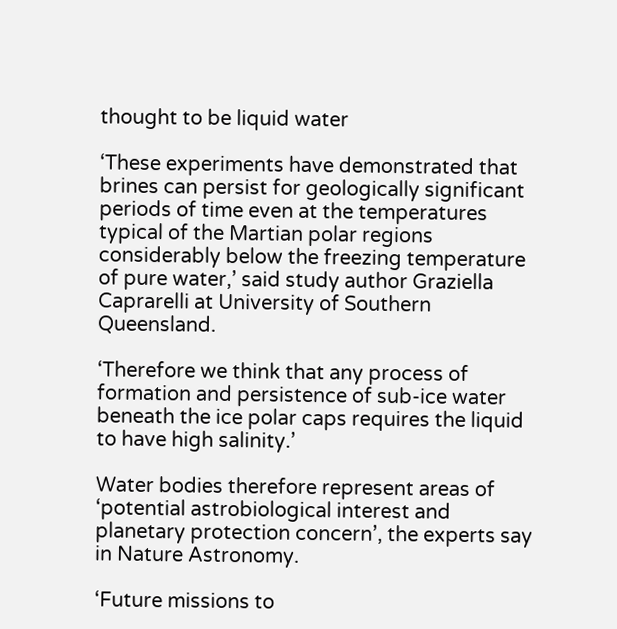thought to be liquid water

‘These experiments have demonstrated that brines can persist for geologically significant periods of time even at the temperatures typical of the Martian polar regions considerably below the freezing temperature of pure water,’ said study author Graziella Caprarelli at University of Southern Queensland.

‘Therefore we think that any process of formation and persistence of sub-ice water beneath the ice polar caps requires the liquid to have high salinity.’

Water bodies therefore represent areas of ‘potential astrobiological interest and planetary protection concern’, the experts say in Nature Astronomy.

‘Future missions to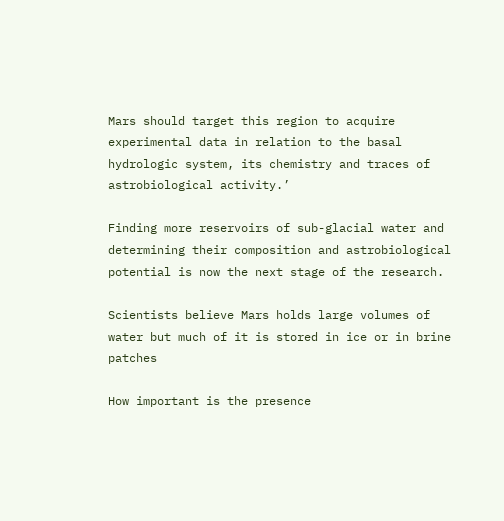Mars should target this region to acquire experimental data in relation to the basal hydrologic system, its chemistry and traces of astrobiological activity.’

Finding more reservoirs of sub-glacial water and determining their composition and astrobiological potential is now the next stage of the research.

Scientists believe Mars holds large volumes of water but much of it is stored in ice or in brine patches

How important is the presence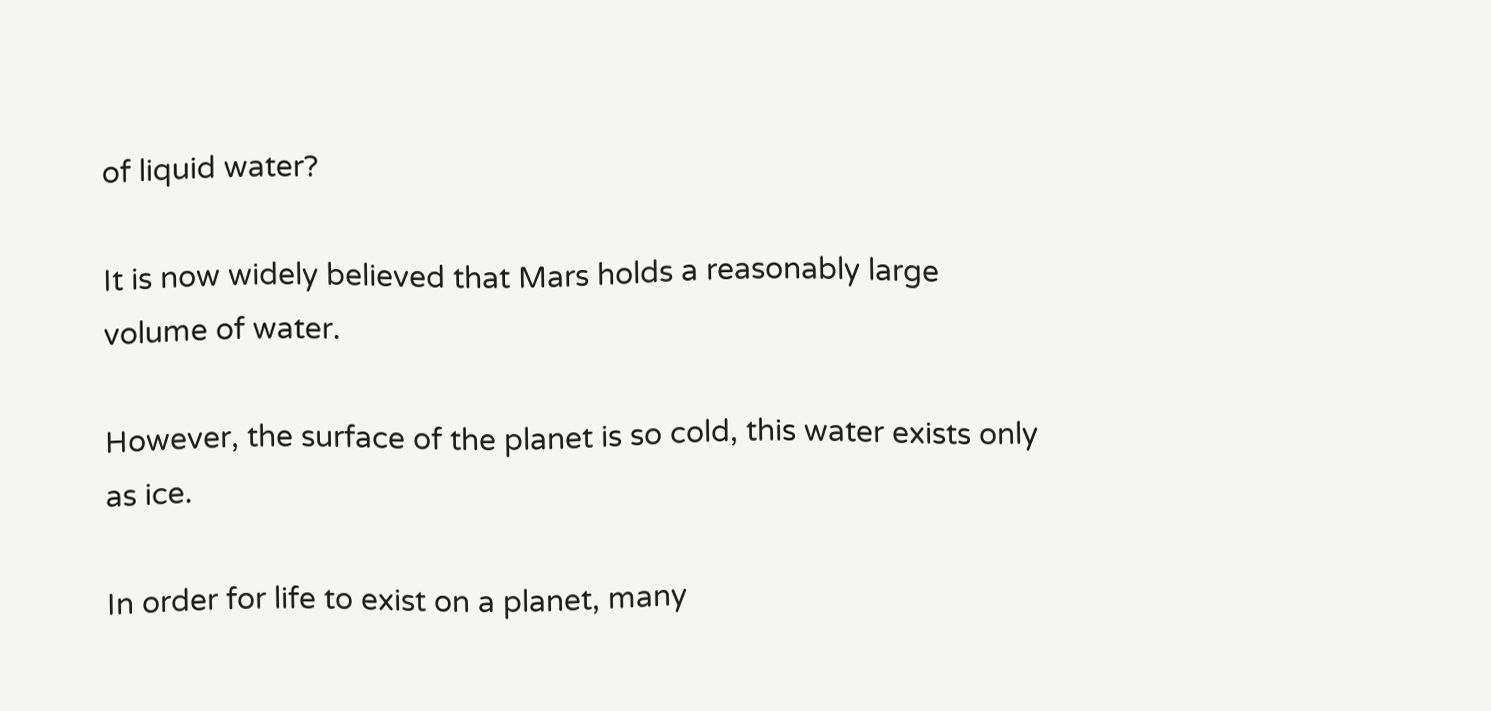of liquid water?

It is now widely believed that Mars holds a reasonably large volume of water.

However, the surface of the planet is so cold, this water exists only as ice.

In order for life to exist on a planet, many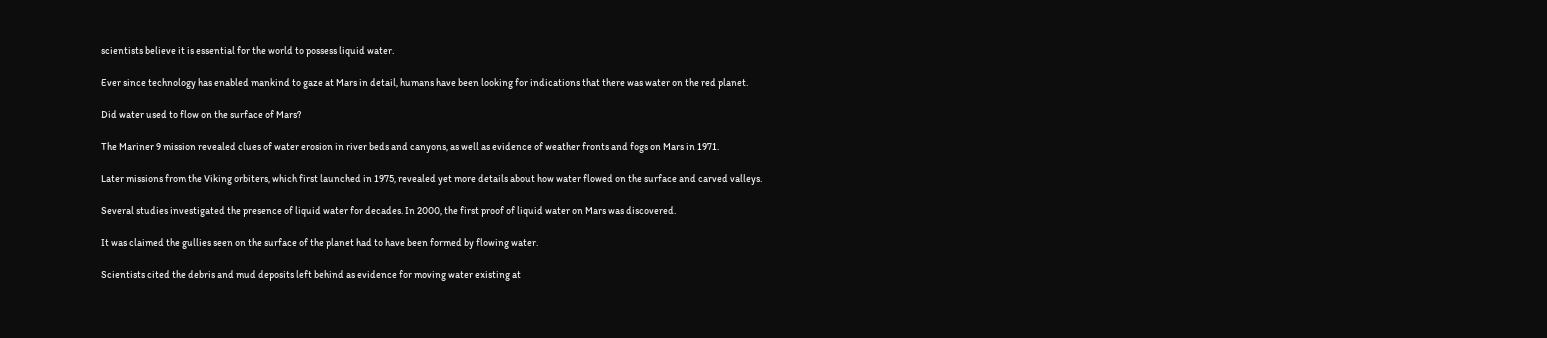scientists believe it is essential for the world to possess liquid water.

Ever since technology has enabled mankind to gaze at Mars in detail, humans have been looking for indications that there was water on the red planet.

Did water used to flow on the surface of Mars?

The Mariner 9 mission revealed clues of water erosion in river beds and canyons, as well as evidence of weather fronts and fogs on Mars in 1971.

Later missions from the Viking orbiters, which first launched in 1975, revealed yet more details about how water flowed on the surface and carved valleys.

Several studies investigated the presence of liquid water for decades. In 2000, the first proof of liquid water on Mars was discovered.

It was claimed the gullies seen on the surface of the planet had to have been formed by flowing water.

Scientists cited the debris and mud deposits left behind as evidence for moving water existing at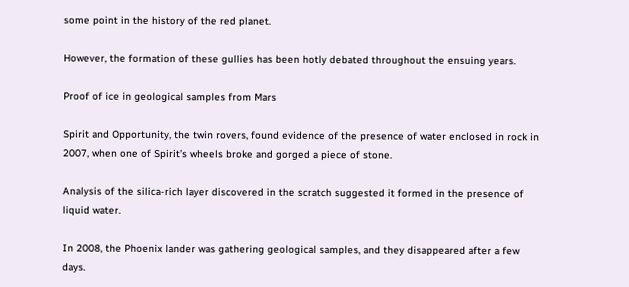some point in the history of the red planet.

However, the formation of these gullies has been hotly debated throughout the ensuing years.

Proof of ice in geological samples from Mars

Spirit and Opportunity, the twin rovers, found evidence of the presence of water enclosed in rock in 2007, when one of Spirit’s wheels broke and gorged a piece of stone.

Analysis of the silica-rich layer discovered in the scratch suggested it formed in the presence of liquid water.

In 2008, the Phoenix lander was gathering geological samples, and they disappeared after a few days.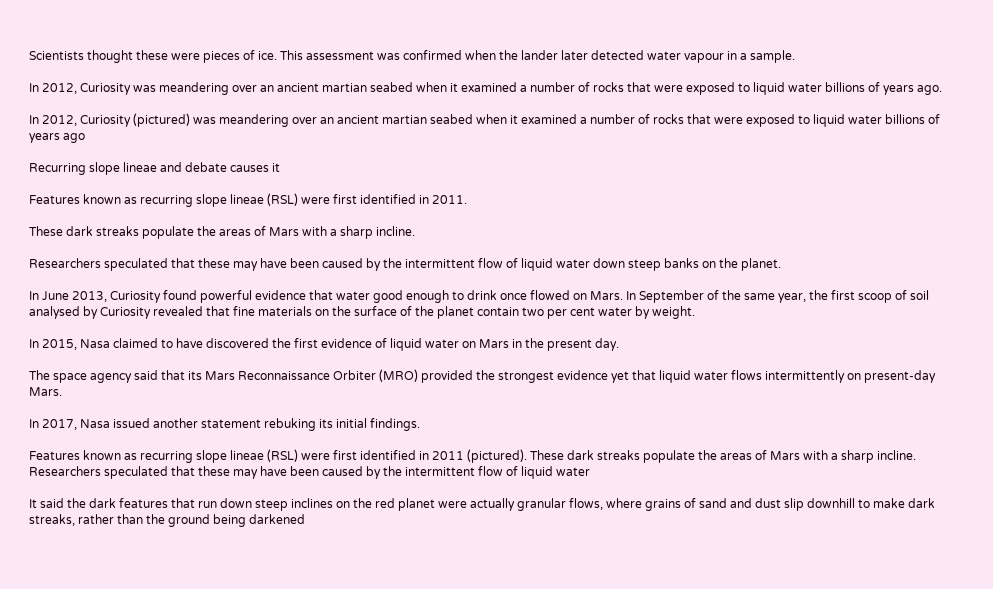Scientists thought these were pieces of ice. This assessment was confirmed when the lander later detected water vapour in a sample.

In 2012, Curiosity was meandering over an ancient martian seabed when it examined a number of rocks that were exposed to liquid water billions of years ago.

In 2012, Curiosity (pictured) was meandering over an ancient martian seabed when it examined a number of rocks that were exposed to liquid water billions of years ago

Recurring slope lineae and debate causes it

Features known as recurring slope lineae (RSL) were first identified in 2011.

These dark streaks populate the areas of Mars with a sharp incline.

Researchers speculated that these may have been caused by the intermittent flow of liquid water down steep banks on the planet.

In June 2013, Curiosity found powerful evidence that water good enough to drink once flowed on Mars. In September of the same year, the first scoop of soil analysed by Curiosity revealed that fine materials on the surface of the planet contain two per cent water by weight.

In 2015, Nasa claimed to have discovered the first evidence of liquid water on Mars in the present day.

The space agency said that its Mars Reconnaissance Orbiter (MRO) provided the strongest evidence yet that liquid water flows intermittently on present-day Mars.

In 2017, Nasa issued another statement rebuking its initial findings.

Features known as recurring slope lineae (RSL) were first identified in 2011 (pictured). These dark streaks populate the areas of Mars with a sharp incline. Researchers speculated that these may have been caused by the intermittent flow of liquid water

It said the dark features that run down steep inclines on the red planet were actually granular flows, where grains of sand and dust slip downhill to make dark streaks, rather than the ground being darkened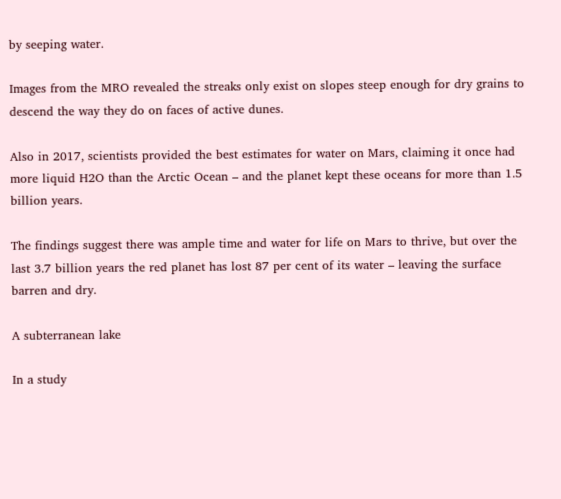by seeping water.

Images from the MRO revealed the streaks only exist on slopes steep enough for dry grains to descend the way they do on faces of active dunes.

Also in 2017, scientists provided the best estimates for water on Mars, claiming it once had more liquid H2O than the Arctic Ocean – and the planet kept these oceans for more than 1.5 billion years.

The findings suggest there was ample time and water for life on Mars to thrive, but over the last 3.7 billion years the red planet has lost 87 per cent of its water – leaving the surface barren and dry.

A subterranean lake

In a study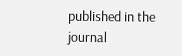published in the journal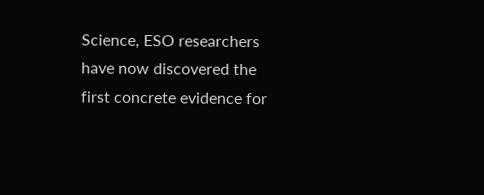Science, ESO researchers have now discovered the first concrete evidence for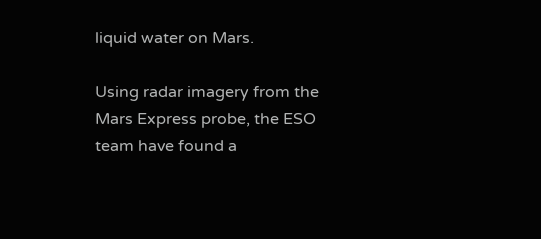liquid water on Mars.

Using radar imagery from the Mars Express probe, the ESO team have found a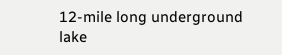12-mile long underground lake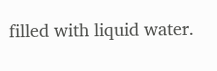filled with liquid water.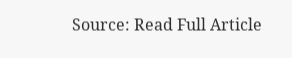Source: Read Full Article